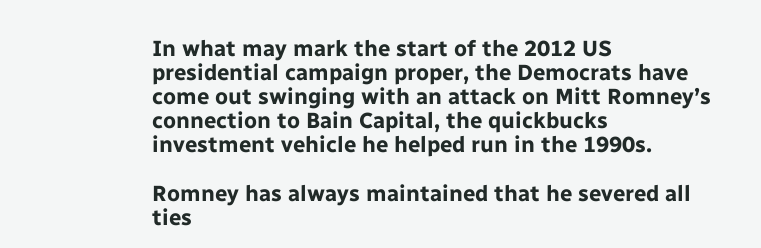In what may mark the start of the 2012 US presidential campaign proper, the Democrats have come out swinging with an attack on Mitt Romney’s connection to Bain Capital, the quickbucks investment vehicle he helped run in the 1990s.

Romney has always maintained that he severed all ties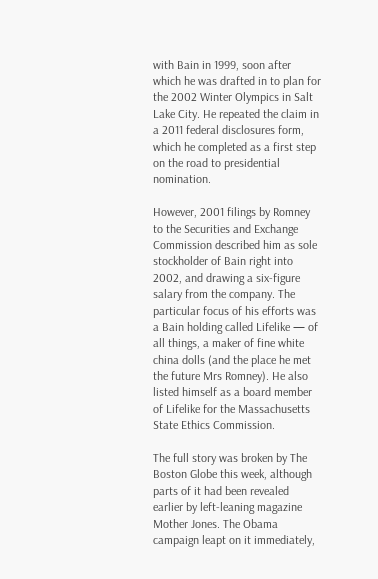with Bain in 1999, soon after which he was drafted in to plan for the 2002 Winter Olympics in Salt Lake City. He repeated the claim in a 2011 federal disclosures form, which he completed as a first step on the road to presidential nomination.

However, 2001 filings by Romney to the Securities and Exchange Commission described him as sole stockholder of Bain right into 2002, and drawing a six-figure salary from the company. The particular focus of his efforts was a Bain holding called Lifelike — of all things, a maker of fine white china dolls (and the place he met the future Mrs Romney). He also listed himself as a board member of Lifelike for the Massachusetts State Ethics Commission.

The full story was broken by The Boston Globe this week, although parts of it had been revealed earlier by left-leaning magazine Mother Jones. The Obama campaign leapt on it immediately,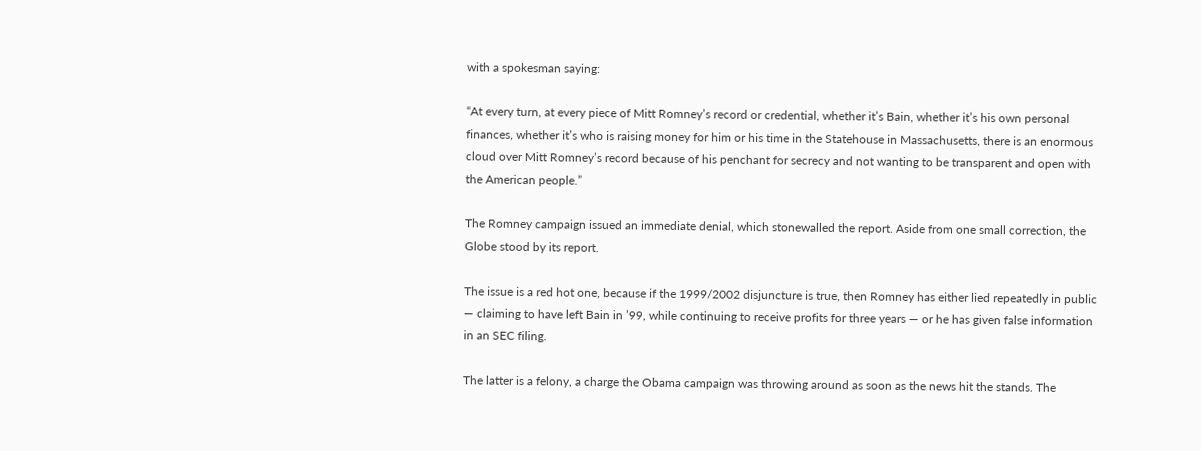with a spokesman saying:

“At every turn, at every piece of Mitt Romney’s record or credential, whether it’s Bain, whether it’s his own personal finances, whether it’s who is raising money for him or his time in the Statehouse in Massachusetts, there is an enormous cloud over Mitt Romney’s record because of his penchant for secrecy and not wanting to be transparent and open with the American people.”

The Romney campaign issued an immediate denial, which stonewalled the report. Aside from one small correction, the Globe stood by its report.

The issue is a red hot one, because if the 1999/2002 disjuncture is true, then Romney has either lied repeatedly in public — claiming to have left Bain in ’99, while continuing to receive profits for three years — or he has given false information in an SEC filing.

The latter is a felony, a charge the Obama campaign was throwing around as soon as the news hit the stands. The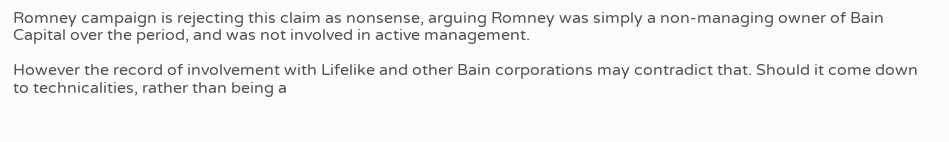Romney campaign is rejecting this claim as nonsense, arguing Romney was simply a non-managing owner of Bain Capital over the period, and was not involved in active management.

However the record of involvement with Lifelike and other Bain corporations may contradict that. Should it come down to technicalities, rather than being a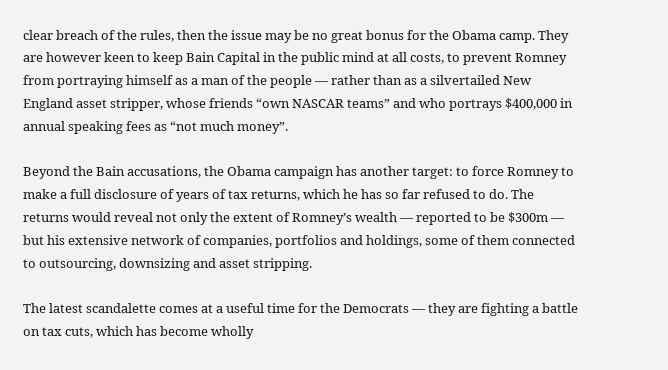clear breach of the rules, then the issue may be no great bonus for the Obama camp. They are however keen to keep Bain Capital in the public mind at all costs, to prevent Romney from portraying himself as a man of the people — rather than as a silvertailed New England asset stripper, whose friends “own NASCAR teams” and who portrays $400,000 in annual speaking fees as “not much money”.

Beyond the Bain accusations, the Obama campaign has another target: to force Romney to make a full disclosure of years of tax returns, which he has so far refused to do. The returns would reveal not only the extent of Romney’s wealth — reported to be $300m — but his extensive network of companies, portfolios and holdings, some of them connected to outsourcing, downsizing and asset stripping.

The latest scandalette comes at a useful time for the Democrats — they are fighting a battle on tax cuts, which has become wholly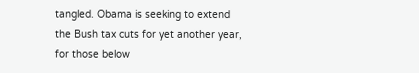tangled. Obama is seeking to extend the Bush tax cuts for yet another year, for those below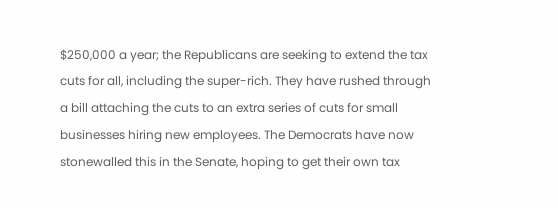$250,000 a year; the Republicans are seeking to extend the tax cuts for all, including the super-rich. They have rushed through a bill attaching the cuts to an extra series of cuts for small businesses hiring new employees. The Democrats have now stonewalled this in the Senate, hoping to get their own tax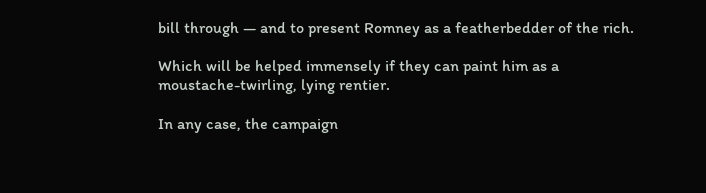bill through — and to present Romney as a featherbedder of the rich.

Which will be helped immensely if they can paint him as a moustache-twirling, lying rentier.

In any case, the campaign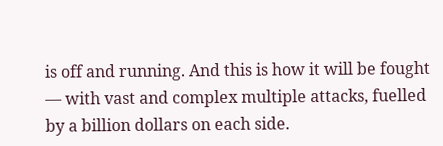is off and running. And this is how it will be fought — with vast and complex multiple attacks, fuelled by a billion dollars on each side.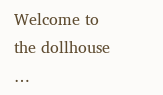Welcome to the dollhouse …